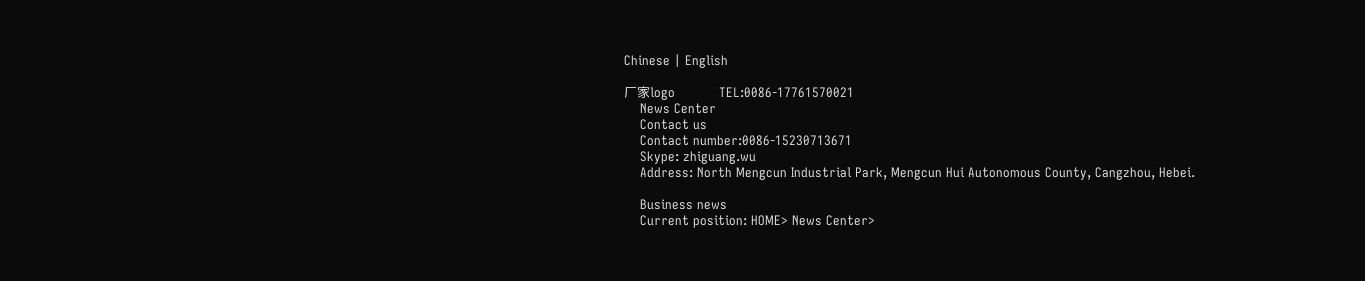Chinese | English

厂家logo           TEL:0086-17761570021
    News Center
    Contact us
    Contact number:0086-15230713671
    Skype: zhiguang.wu
    Address: North Mengcun Industrial Park, Mengcun Hui Autonomous County, Cangzhou, Hebei.

    Business news
    Current position: HOME> News Center>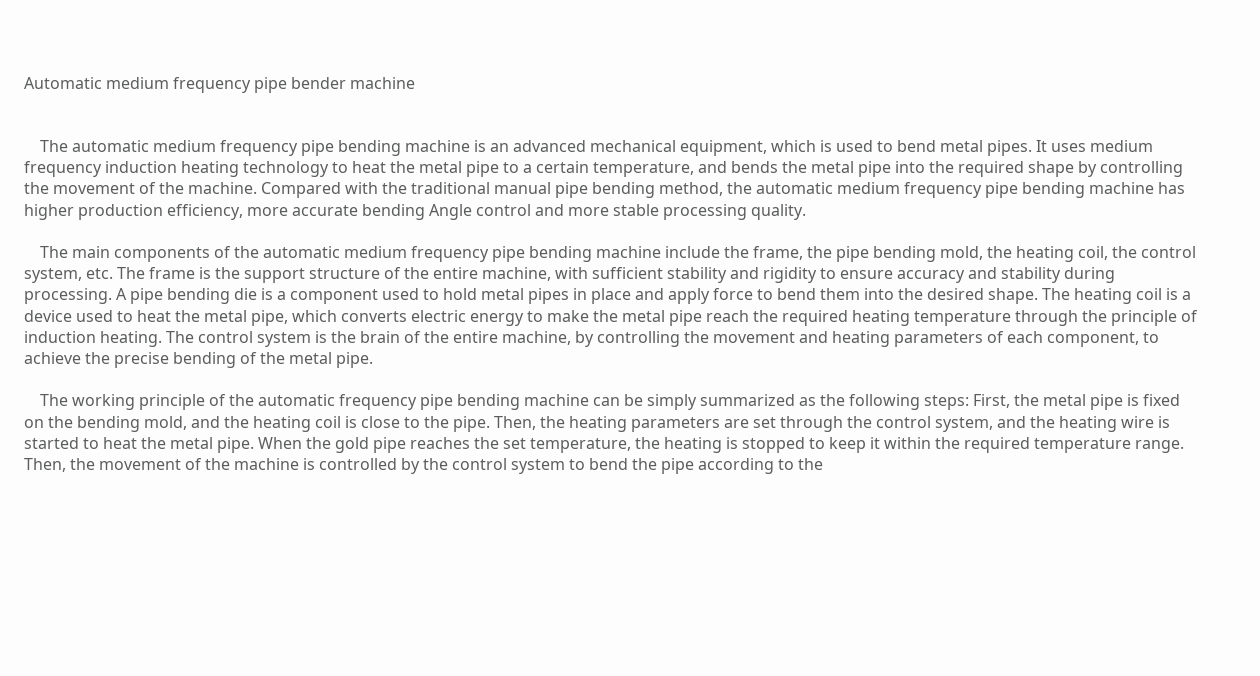Automatic medium frequency pipe bender machine


    The automatic medium frequency pipe bending machine is an advanced mechanical equipment, which is used to bend metal pipes. It uses medium frequency induction heating technology to heat the metal pipe to a certain temperature, and bends the metal pipe into the required shape by controlling the movement of the machine. Compared with the traditional manual pipe bending method, the automatic medium frequency pipe bending machine has higher production efficiency, more accurate bending Angle control and more stable processing quality.

    The main components of the automatic medium frequency pipe bending machine include the frame, the pipe bending mold, the heating coil, the control system, etc. The frame is the support structure of the entire machine, with sufficient stability and rigidity to ensure accuracy and stability during processing. A pipe bending die is a component used to hold metal pipes in place and apply force to bend them into the desired shape. The heating coil is a device used to heat the metal pipe, which converts electric energy to make the metal pipe reach the required heating temperature through the principle of induction heating. The control system is the brain of the entire machine, by controlling the movement and heating parameters of each component, to achieve the precise bending of the metal pipe.

    The working principle of the automatic frequency pipe bending machine can be simply summarized as the following steps: First, the metal pipe is fixed on the bending mold, and the heating coil is close to the pipe. Then, the heating parameters are set through the control system, and the heating wire is started to heat the metal pipe. When the gold pipe reaches the set temperature, the heating is stopped to keep it within the required temperature range. Then, the movement of the machine is controlled by the control system to bend the pipe according to the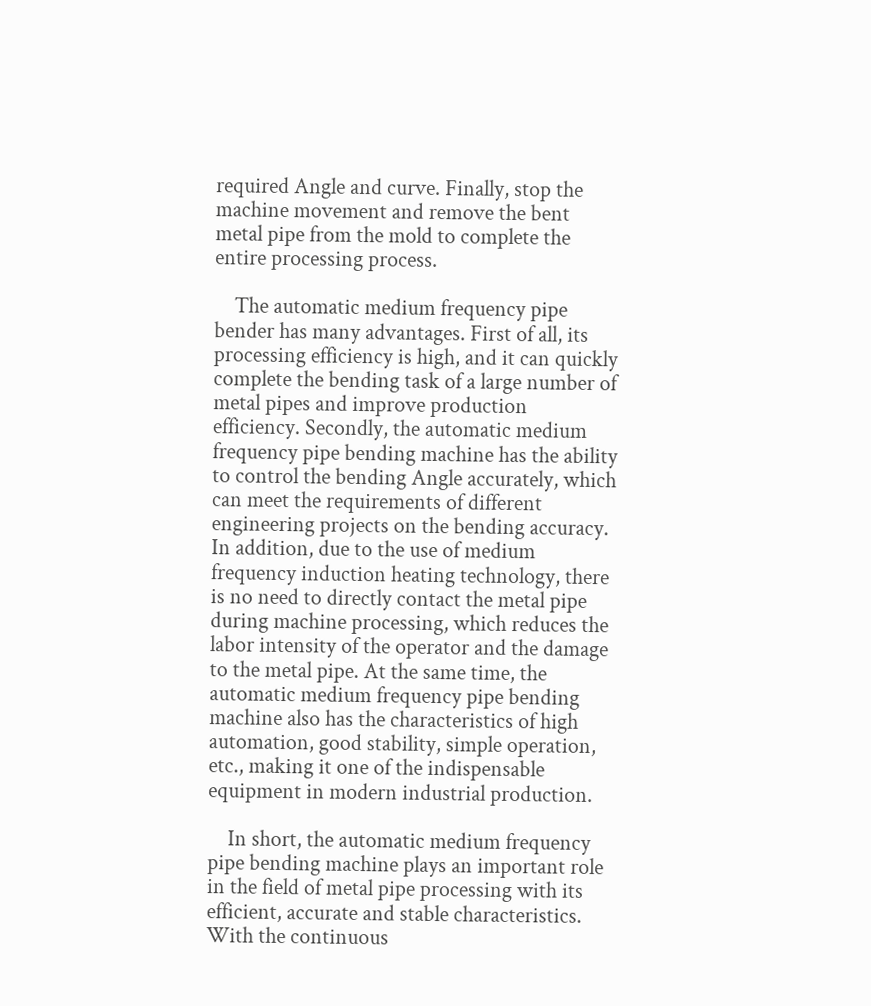required Angle and curve. Finally, stop the machine movement and remove the bent metal pipe from the mold to complete the entire processing process.

    The automatic medium frequency pipe bender has many advantages. First of all, its processing efficiency is high, and it can quickly complete the bending task of a large number of metal pipes and improve production efficiency. Secondly, the automatic medium frequency pipe bending machine has the ability to control the bending Angle accurately, which can meet the requirements of different engineering projects on the bending accuracy. In addition, due to the use of medium frequency induction heating technology, there is no need to directly contact the metal pipe during machine processing, which reduces the labor intensity of the operator and the damage to the metal pipe. At the same time, the automatic medium frequency pipe bending machine also has the characteristics of high automation, good stability, simple operation, etc., making it one of the indispensable equipment in modern industrial production.

    In short, the automatic medium frequency pipe bending machine plays an important role in the field of metal pipe processing with its efficient, accurate and stable characteristics. With the continuous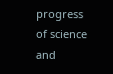progress of science and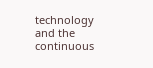technology and the continuous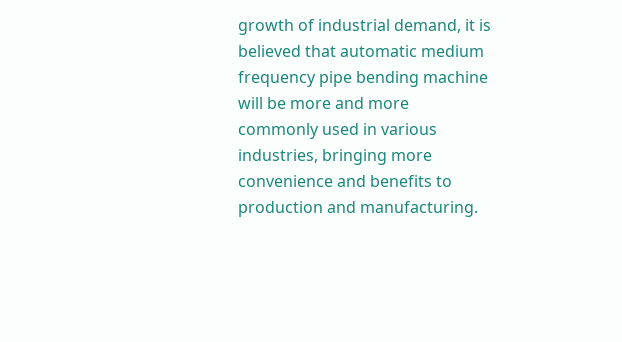growth of industrial demand, it is believed that automatic medium frequency pipe bending machine will be more and more commonly used in various industries, bringing more convenience and benefits to production and manufacturing.